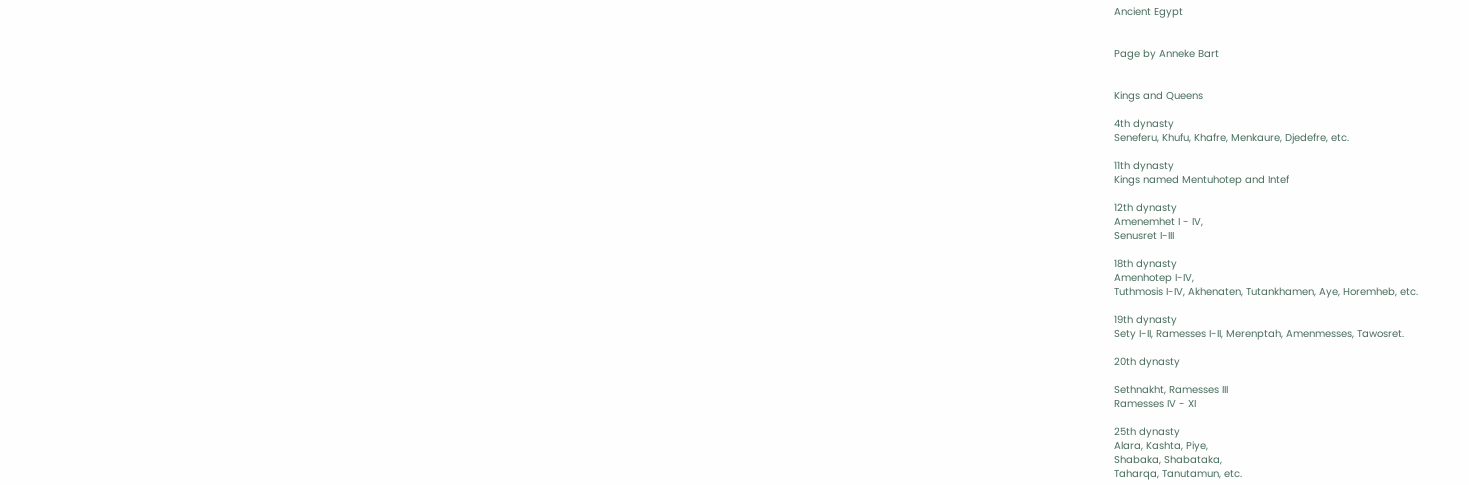Ancient Egypt


Page by Anneke Bart


Kings and Queens

4th dynasty
Seneferu, Khufu, Khafre, Menkaure, Djedefre, etc.

11th dynasty
Kings named Mentuhotep and Intef

12th dynasty
Amenemhet I - IV,
Senusret I-III

18th dynasty
Amenhotep I-IV,
Tuthmosis I-IV, Akhenaten, Tutankhamen, Aye, Horemheb, etc.

19th dynasty
Sety I-II, Ramesses I-II, Merenptah, Amenmesses, Tawosret.

20th dynasty

Sethnakht, Ramesses III
Ramesses IV - XI

25th dynasty
Alara, Kashta, Piye,
Shabaka, Shabataka,
Taharqa, Tanutamun, etc.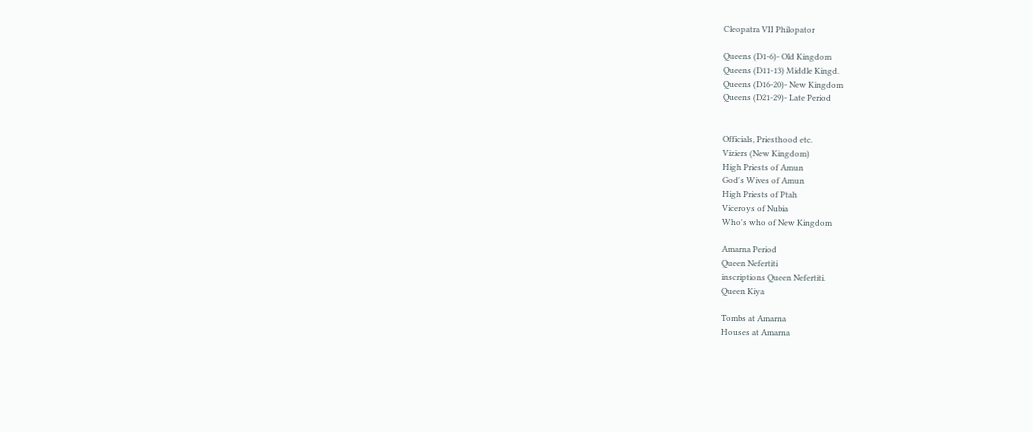Cleopatra VII Philopator

Queens (D1-6)- Old Kingdom
Queens (D11-13) Middle Kingd.
Queens (D16-20)- New Kingdom
Queens (D21-29)- Late Period


Officials, Priesthood etc.
Viziers (New Kingdom)
High Priests of Amun
God's Wives of Amun
High Priests of Ptah
Viceroys of Nubia
Who's who of New Kingdom

Amarna Period
Queen Nefertiti
inscriptions Queen Nefertiti.
Queen Kiya

Tombs at Amarna
Houses at Amarna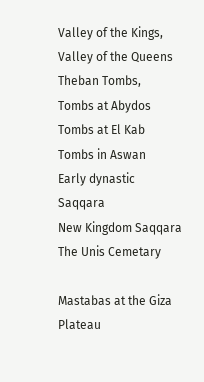Valley of the Kings,
Valley of the Queens
Theban Tombs,
Tombs at Abydos
Tombs at El Kab
Tombs in Aswan
Early dynastic Saqqara
New Kingdom Saqqara
The Unis Cemetary

Mastabas at the Giza Plateau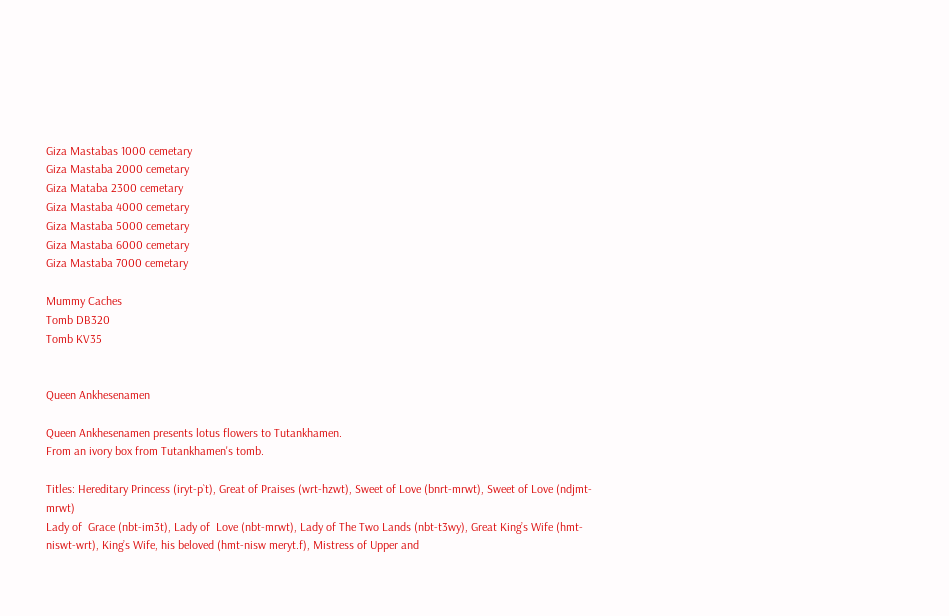Giza Mastabas 1000 cemetary
Giza Mastaba 2000 cemetary
Giza Mataba 2300 cemetary
Giza Mastaba 4000 cemetary
Giza Mastaba 5000 cemetary
Giza Mastaba 6000 cemetary
Giza Mastaba 7000 cemetary

Mummy Caches
Tomb DB320
Tomb KV35


Queen Ankhesenamen

Queen Ankhesenamen presents lotus flowers to Tutankhamen.
From an ivory box from Tutankhamen's tomb.

Titles: Hereditary Princess (iryt-p`t), Great of Praises (wrt-hzwt), Sweet of Love (bnrt-mrwt), Sweet of Love (ndjmt-mrwt)
Lady of  Grace (nbt-im3t), Lady of  Love (nbt-mrwt), Lady of The Two Lands (nbt-t3wy), Great King’s Wife (hmt-niswt-wrt), King’s Wife, his beloved (hmt-nisw meryt.f), Mistress of Upper and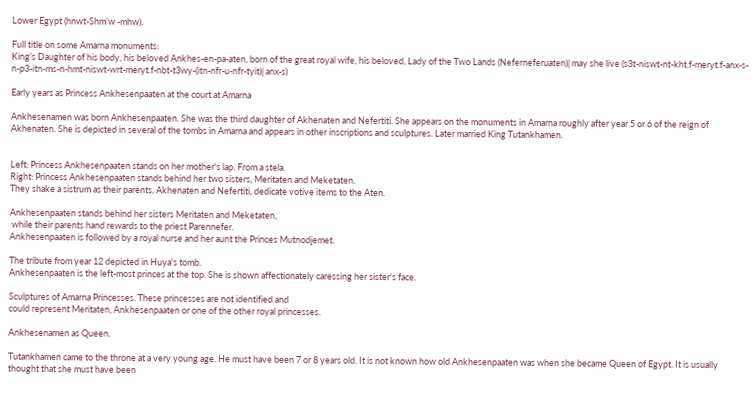Lower Egypt (hnwt-Shm’w -mhw).

Full title on some Amarna monuments:
King’s Daughter of his body, his beloved Ankhes-en-pa-aten, born of the great royal wife, his beloved, Lady of the Two Lands (Neferneferuaten)| may she live (s3t-niswt-nt-kht.f-meryt.f-anx-s-n-p3-itn-ms-n-hmt-niswt-wrt-meryt.f-nbt-t3wy-(itn-nfr-u-nfr-tyit)| anx-s)

Early years as Princess Ankhesenpaaten at the court at Amarna

Ankhesenamen was born Ankhesenpaaten. She was the third daughter of Akhenaten and Nefertiti. She appears on the monuments in Amarna roughly after year 5 or 6 of the reign of Akhenaten. She is depicted in several of the tombs in Amarna and appears in other inscriptions and sculptures. Later married King Tutankhamen.


Left: Princess Ankhesenpaaten stands on her mother's lap. From a stela.
Right: Princess Ankhesenpaaten stands behind her two sisters, Meritaten and Meketaten.
They shake a sistrum as their parents, Akhenaten and Nefertiti, dedicate votive items to the Aten.

Ankhesenpaaten stands behind her sisters Meritaten and Meketaten,
 while their parents hand rewards to the priest Parennefer.
Ankhesenpaaten is followed by a royal nurse and her aunt the Princes Mutnodjemet.

The tribute from year 12 depicted in Huya's tomb.
Ankhesenpaaten is the left-most princes at the top. She is shown affectionately caressing her sister's face.

Sculptures of Amarna Princesses. These princesses are not identified and
could represent Meritaten, Ankhesenpaaten or one of the other royal princesses.

Ankhesenamen as Queen.

Tutankhamen came to the throne at a very young age. He must have been 7 or 8 years old. It is not known how old Ankhesenpaaten was when she became Queen of Egypt. It is usually thought that she must have been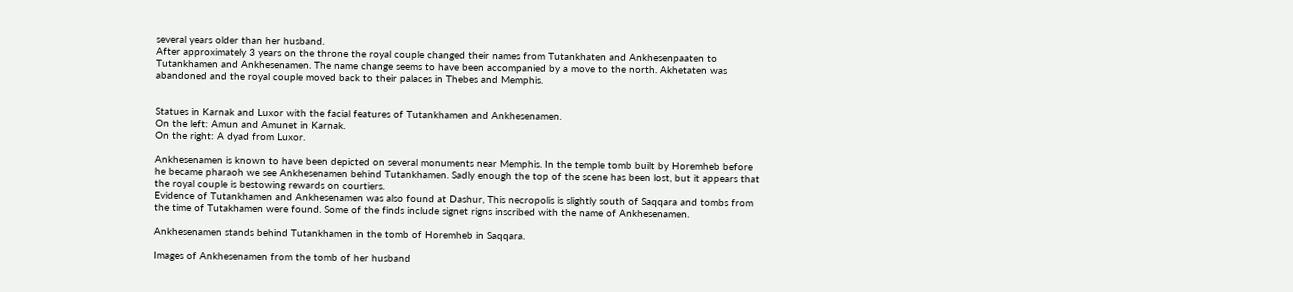several years older than her husband.
After approximately 3 years on the throne the royal couple changed their names from Tutankhaten and Ankhesenpaaten to Tutankhamen and Ankhesenamen. The name change seems to have been accompanied by a move to the north. Akhetaten was abandoned and the royal couple moved back to their palaces in Thebes and Memphis.


Statues in Karnak and Luxor with the facial features of Tutankhamen and Ankhesenamen.
On the left: Amun and Amunet in Karnak.
On the right: A dyad from Luxor.

Ankhesenamen is known to have been depicted on several monuments near Memphis. In the temple tomb built by Horemheb before he became pharaoh we see Ankhesenamen behind Tutankhamen. Sadly enough the top of the scene has been lost, but it appears that the royal couple is bestowing rewards on courtiers.
Evidence of Tutankhamen and Ankhesenamen was also found at Dashur, This necropolis is slightly south of Saqqara and tombs from the time of Tutakhamen were found. Some of the finds include signet rigns inscribed with the name of Ankhesenamen.

Ankhesenamen stands behind Tutankhamen in the tomb of Horemheb in Saqqara.

Images of Ankhesenamen from the tomb of her husband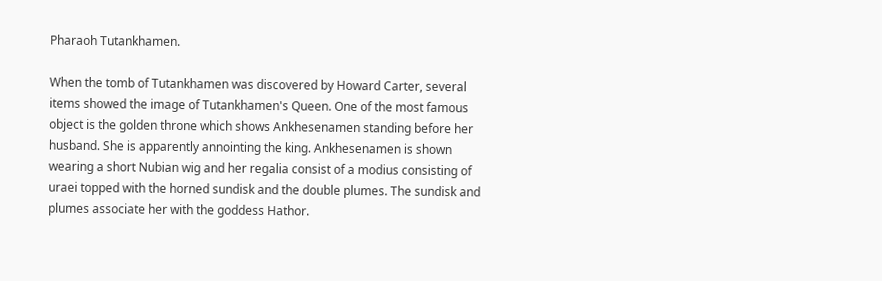Pharaoh Tutankhamen.

When the tomb of Tutankhamen was discovered by Howard Carter, several items showed the image of Tutankhamen's Queen. One of the most famous object is the golden throne which shows Ankhesenamen standing before her husband. She is apparently annointing the king. Ankhesenamen is shown wearing a short Nubian wig and her regalia consist of a modius consisting of uraei topped with the horned sundisk and the double plumes. The sundisk and plumes associate her with the goddess Hathor.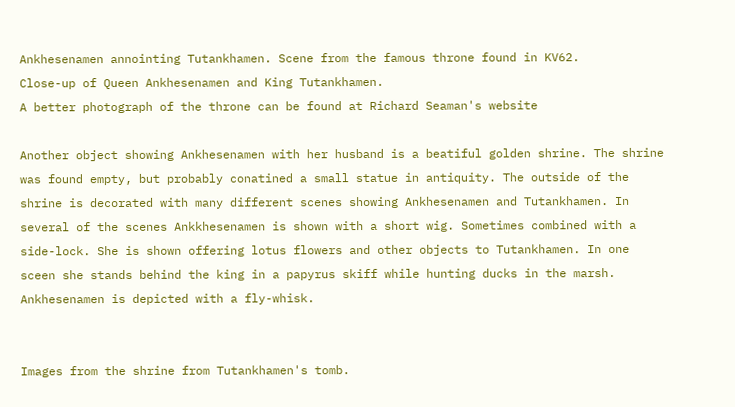Ankhesenamen annointing Tutankhamen. Scene from the famous throne found in KV62.
Close-up of Queen Ankhesenamen and King Tutankhamen.
A better photograph of the throne can be found at Richard Seaman's website

Another object showing Ankhesenamen with her husband is a beatiful golden shrine. The shrine was found empty, but probably conatined a small statue in antiquity. The outside of the shrine is decorated with many different scenes showing Ankhesenamen and Tutankhamen. In several of the scenes Ankkhesenamen is shown with a short wig. Sometimes combined with a side-lock. She is shown offering lotus flowers and other objects to Tutankhamen. In one sceen she stands behind the king in a papyrus skiff while hunting ducks in the marsh. Ankhesenamen is depicted with a fly-whisk.


Images from the shrine from Tutankhamen's tomb.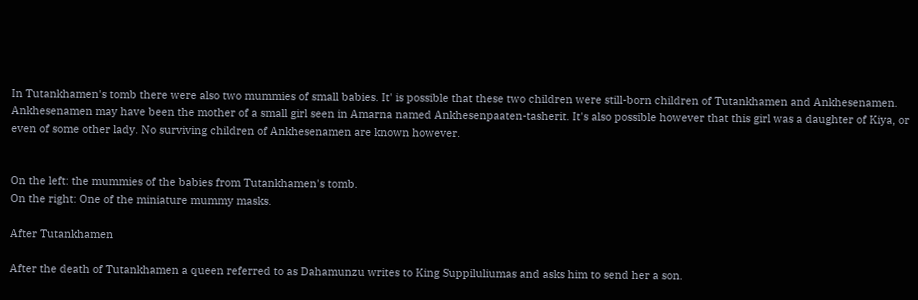In Tutankhamen's tomb there were also two mummies of small babies. It' is possible that these two children were still-born children of Tutankhamen and Ankhesenamen. Ankhesenamen may have been the mother of a small girl seen in Amarna named Ankhesenpaaten-tasherit. It's also possible however that this girl was a daughter of Kiya, or even of some other lady. No surviving children of Ankhesenamen are known however.


On the left: the mummies of the babies from Tutankhamen's tomb.
On the right: One of the miniature mummy masks.

After Tutankhamen

After the death of Tutankhamen a queen referred to as Dahamunzu writes to King Suppiluliumas and asks him to send her a son.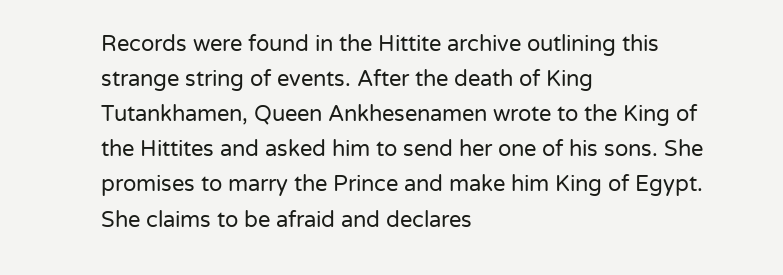Records were found in the Hittite archive outlining this strange string of events. After the death of King Tutankhamen, Queen Ankhesenamen wrote to the King of the Hittites and asked him to send her one of his sons. She promises to marry the Prince and make him King of Egypt. She claims to be afraid and declares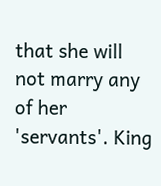that she will not marry any of her 'servants'. King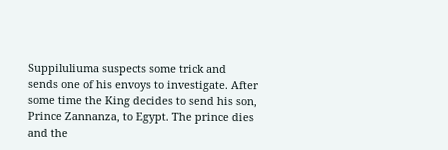Suppiluliuma suspects some trick and sends one of his envoys to investigate. After some time the King decides to send his son, Prince Zannanza, to Egypt. The prince dies and the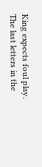King expects foul play. The last letters in the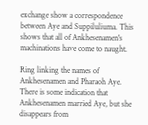exchange show a correspondence between Aye and Suppiluliuma. This shows that all of Ankhesenamen's machinations have come to naught.

Ring linking the names of Ankhesenamen and Pharaoh Aye.
There is some indication that Ankhesenamen married Aye, but she disappears from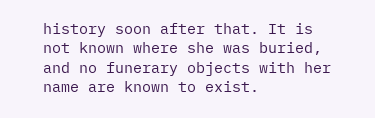history soon after that. It is not known where she was buried, and no funerary objects with her name are known to exist.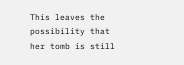This leaves the possibility that her tomb is still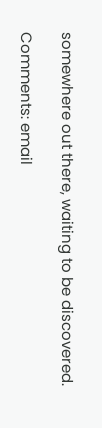somewhere out there, waiting to be discovered.

Comments: email